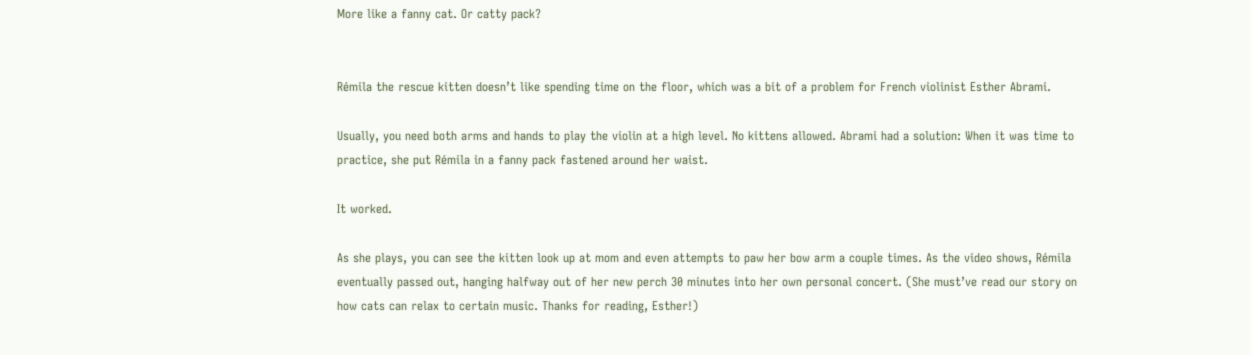More like a fanny cat. Or catty pack?


Rémila the rescue kitten doesn’t like spending time on the floor, which was a bit of a problem for French violinist Esther Abrami.

Usually, you need both arms and hands to play the violin at a high level. No kittens allowed. Abrami had a solution: When it was time to practice, she put Rémila in a fanny pack fastened around her waist.

It worked.

As she plays, you can see the kitten look up at mom and even attempts to paw her bow arm a couple times. As the video shows, Rémila eventually passed out, hanging halfway out of her new perch 30 minutes into her own personal concert. (She must’ve read our story on how cats can relax to certain music. Thanks for reading, Esther!)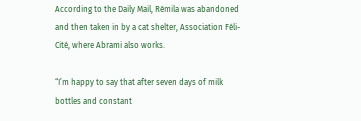According to the Daily Mail, Rémila was abandoned and then taken in by a cat shelter, Association Féli-Cité, where Abrami also works.

“I’m happy to say that after seven days of milk bottles and constant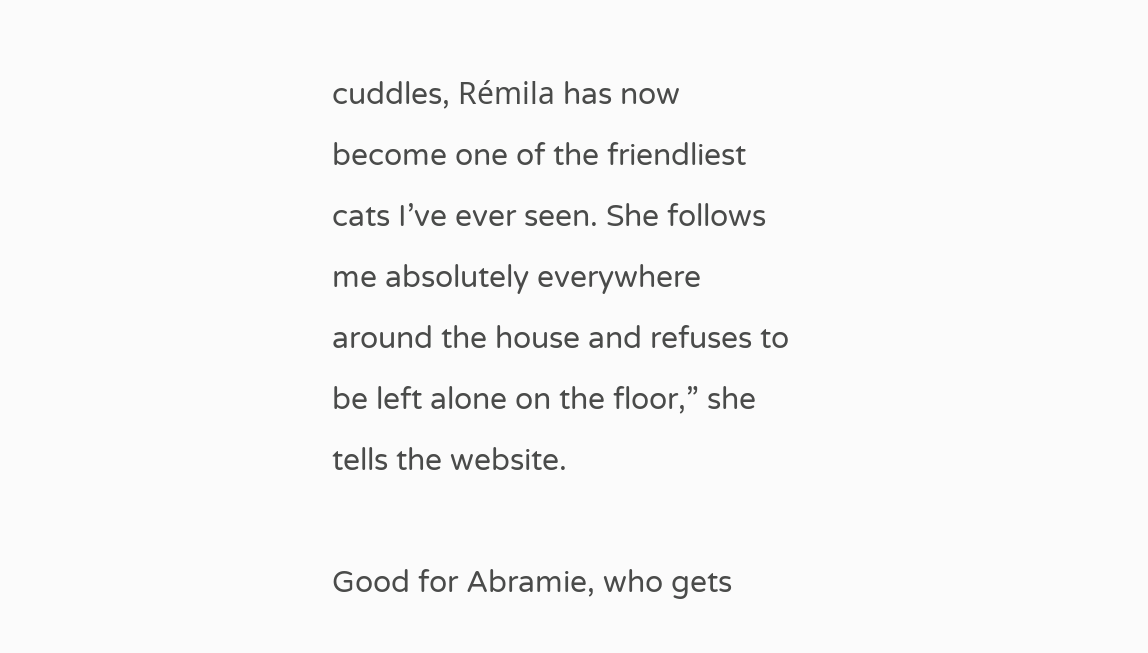cuddles, Rémila has now become one of the friendliest cats I’ve ever seen. She follows me absolutely everywhere around the house and refuses to be left alone on the floor,” she tells the website.

Good for Abramie, who gets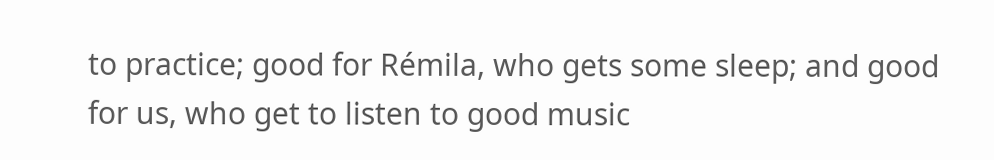to practice; good for Rémila, who gets some sleep; and good for us, who get to listen to good music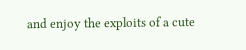and enjoy the exploits of a cute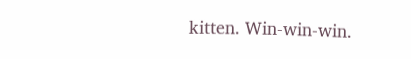kitten. Win-win-win.